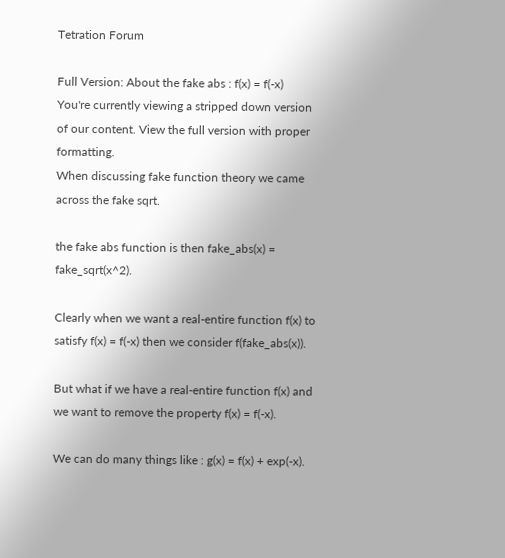Tetration Forum

Full Version: About the fake abs : f(x) = f(-x)
You're currently viewing a stripped down version of our content. View the full version with proper formatting.
When discussing fake function theory we came across the fake sqrt.

the fake abs function is then fake_abs(x) = fake_sqrt(x^2).

Clearly when we want a real-entire function f(x) to satisfy f(x) = f(-x) then we consider f(fake_abs(x)).

But what if we have a real-entire function f(x) and we want to remove the property f(x) = f(-x).

We can do many things like : g(x) = f(x) + exp(-x).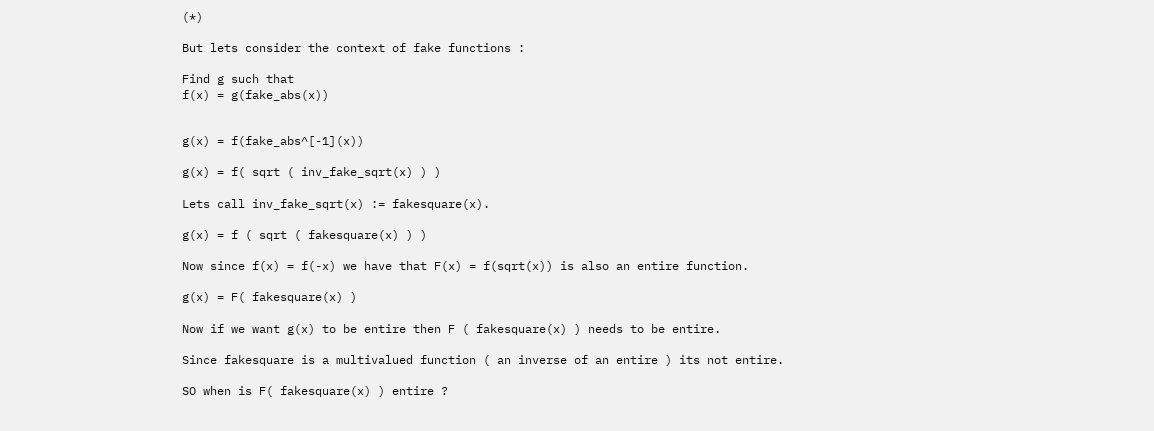(*)

But lets consider the context of fake functions :

Find g such that
f(x) = g(fake_abs(x))


g(x) = f(fake_abs^[-1](x))

g(x) = f( sqrt ( inv_fake_sqrt(x) ) )

Lets call inv_fake_sqrt(x) := fakesquare(x).

g(x) = f ( sqrt ( fakesquare(x) ) )

Now since f(x) = f(-x) we have that F(x) = f(sqrt(x)) is also an entire function.

g(x) = F( fakesquare(x) )

Now if we want g(x) to be entire then F ( fakesquare(x) ) needs to be entire.

Since fakesquare is a multivalued function ( an inverse of an entire ) its not entire.

SO when is F( fakesquare(x) ) entire ?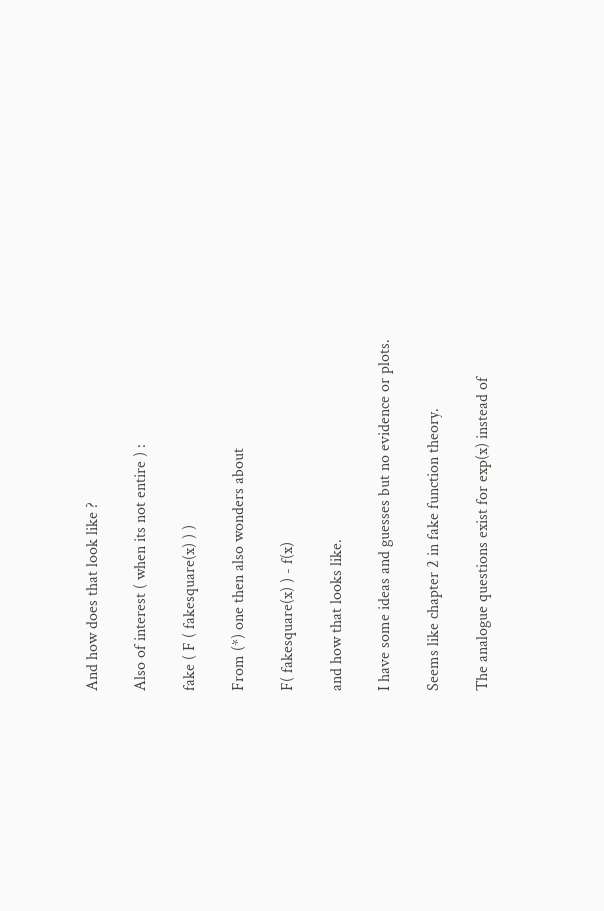And how does that look like ?

Also of interest ( when its not entire ) :

fake ( F ( fakesquare(x) ) )

From (*) one then also wonders about

F( fakesquare(x) ) - f(x)

and how that looks like.

I have some ideas and guesses but no evidence or plots.

Seems like chapter 2 in fake function theory.

The analogue questions exist for exp(x) instead of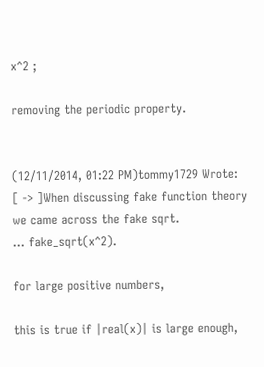x^2 ;

removing the periodic property.


(12/11/2014, 01:22 PM)tommy1729 Wrote: [ -> ]When discussing fake function theory we came across the fake sqrt.
... fake_sqrt(x^2).

for large positive numbers,

this is true if |real(x)| is large enough,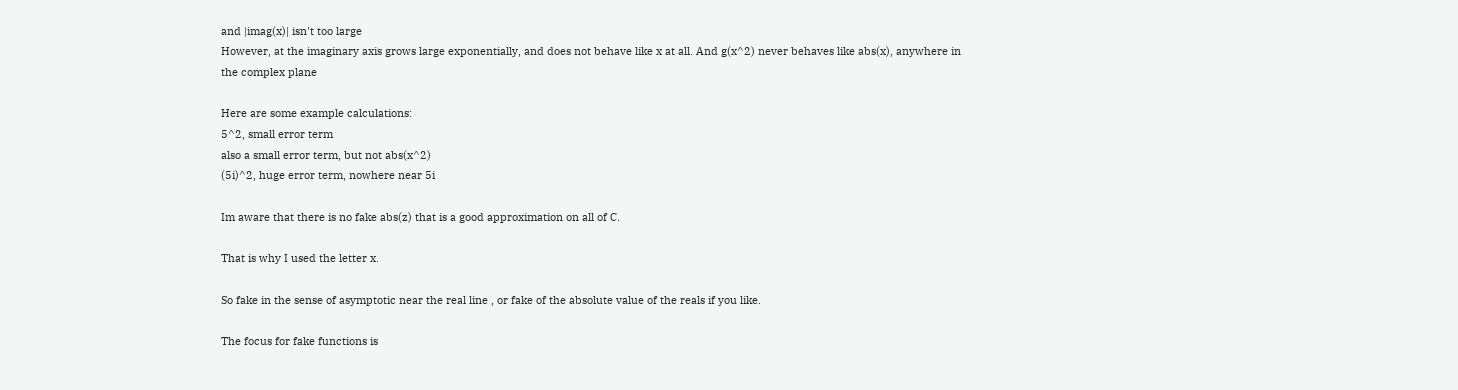and |imag(x)| isn't too large
However, at the imaginary axis grows large exponentially, and does not behave like x at all. And g(x^2) never behaves like abs(x), anywhere in the complex plane

Here are some example calculations:
5^2, small error term
also a small error term, but not abs(x^2)
(5i)^2, huge error term, nowhere near 5i

Im aware that there is no fake abs(z) that is a good approximation on all of C.

That is why I used the letter x.

So fake in the sense of asymptotic near the real line , or fake of the absolute value of the reals if you like.

The focus for fake functions is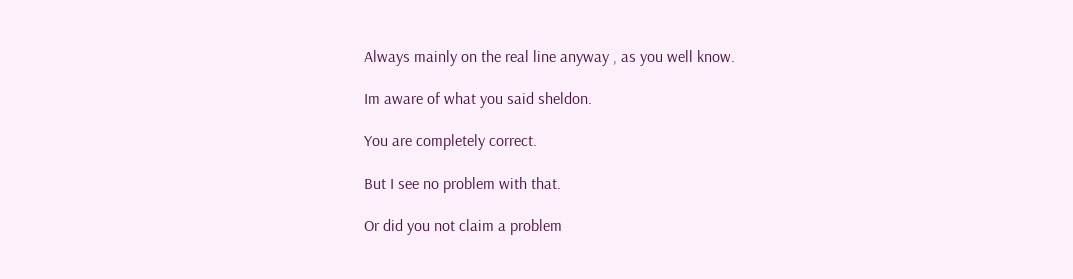Always mainly on the real line anyway , as you well know.

Im aware of what you said sheldon.

You are completely correct.

But I see no problem with that.

Or did you not claim a problem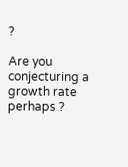?

Are you conjecturing a growth rate perhaps ?